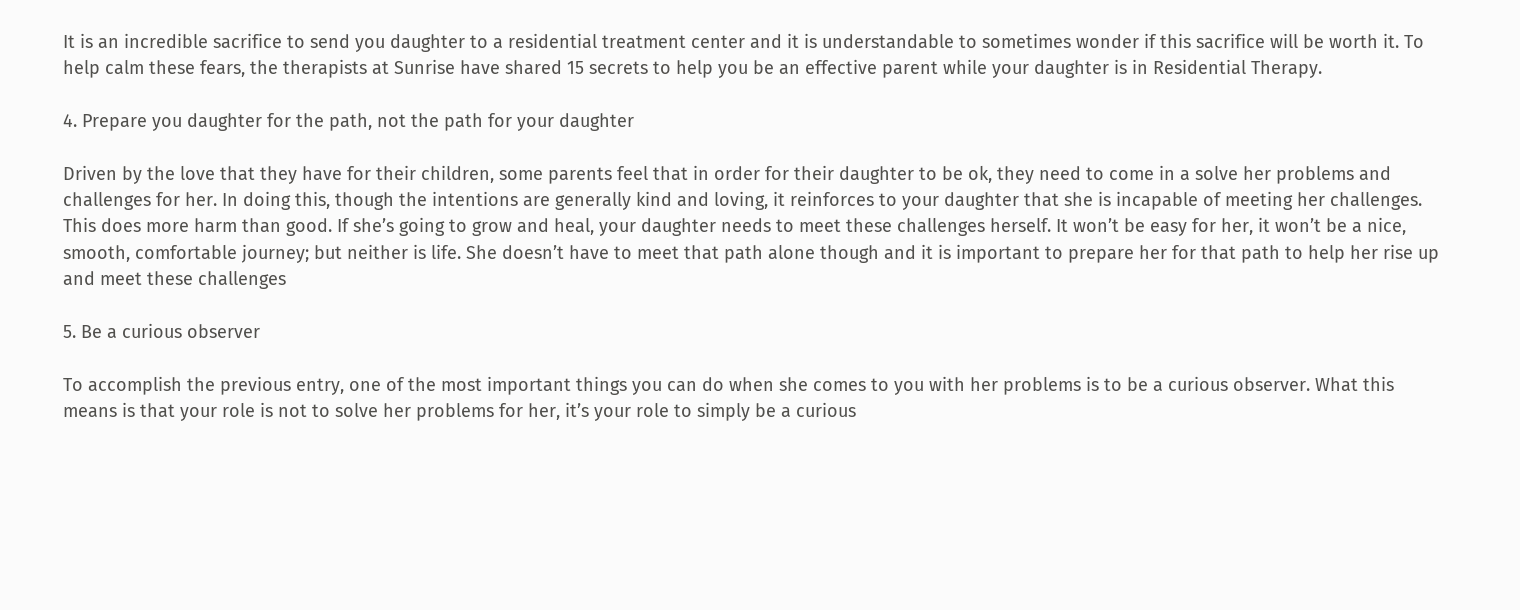It is an incredible sacrifice to send you daughter to a residential treatment center and it is understandable to sometimes wonder if this sacrifice will be worth it. To help calm these fears, the therapists at Sunrise have shared 15 secrets to help you be an effective parent while your daughter is in Residential Therapy.

4. Prepare you daughter for the path, not the path for your daughter

Driven by the love that they have for their children, some parents feel that in order for their daughter to be ok, they need to come in a solve her problems and challenges for her. In doing this, though the intentions are generally kind and loving, it reinforces to your daughter that she is incapable of meeting her challenges. This does more harm than good. If she’s going to grow and heal, your daughter needs to meet these challenges herself. It won’t be easy for her, it won’t be a nice, smooth, comfortable journey; but neither is life. She doesn’t have to meet that path alone though and it is important to prepare her for that path to help her rise up and meet these challenges

5. Be a curious observer

To accomplish the previous entry, one of the most important things you can do when she comes to you with her problems is to be a curious observer. What this means is that your role is not to solve her problems for her, it’s your role to simply be a curious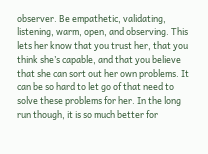observer. Be empathetic, validating, listening, warm, open, and observing. This lets her know that you trust her, that you think she’s capable, and that you believe that she can sort out her own problems. It can be so hard to let go of that need to solve these problems for her. In the long run though, it is so much better for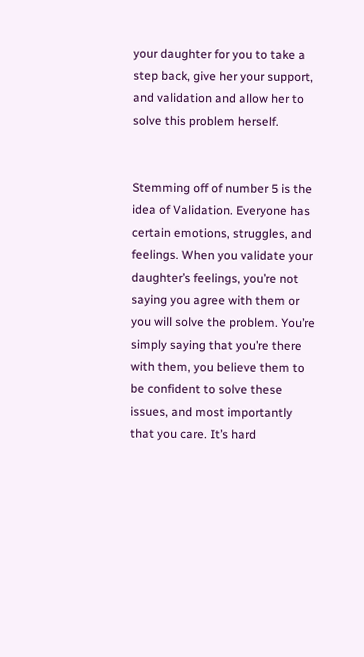your daughter for you to take a step back, give her your support, and validation and allow her to solve this problem herself.


Stemming off of number 5 is the idea of Validation. Everyone has certain emotions, struggles, and feelings. When you validate your daughter’s feelings, you’re not saying you agree with them or you will solve the problem. You’re simply saying that you’re there with them, you believe them to be confident to solve these issues, and most importantly that you care. It’s hard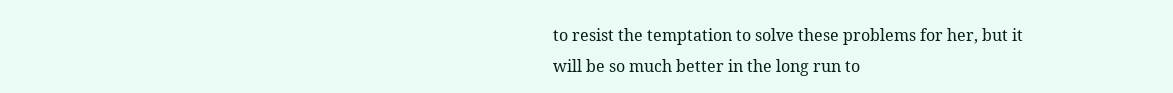to resist the temptation to solve these problems for her, but it will be so much better in the long run to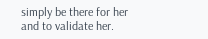simply be there for her and to validate her.